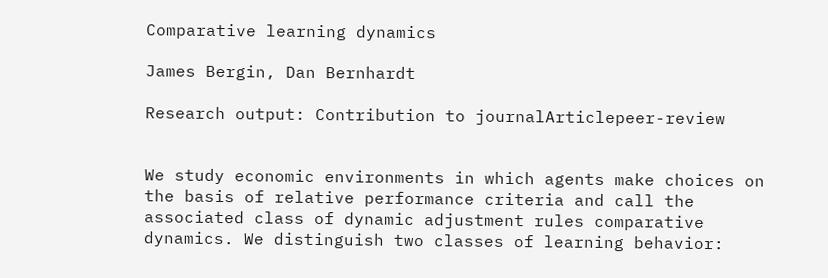Comparative learning dynamics

James Bergin, Dan Bernhardt

Research output: Contribution to journalArticlepeer-review


We study economic environments in which agents make choices on the basis of relative performance criteria and call the associated class of dynamic adjustment rules comparative dynamics. We distinguish two classes of learning behavior: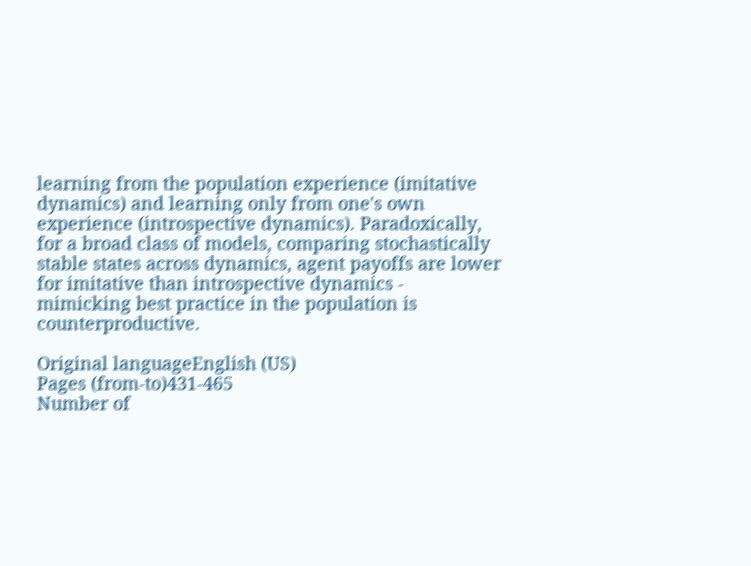learning from the population experience (imitative dynamics) and learning only from one's own experience (introspective dynamics). Paradoxically, for a broad class of models, comparing stochastically stable states across dynamics, agent payoffs are lower for imitative than introspective dynamics - mimicking best practice in the population is counterproductive.

Original languageEnglish (US)
Pages (from-to)431-465
Number of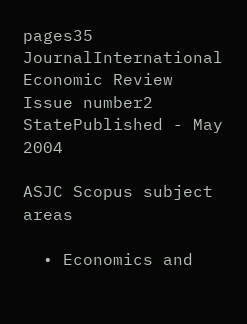pages35
JournalInternational Economic Review
Issue number2
StatePublished - May 2004

ASJC Scopus subject areas

  • Economics and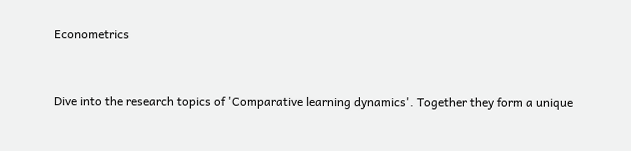Econometrics


Dive into the research topics of 'Comparative learning dynamics'. Together they form a unique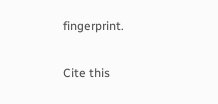fingerprint.

Cite this